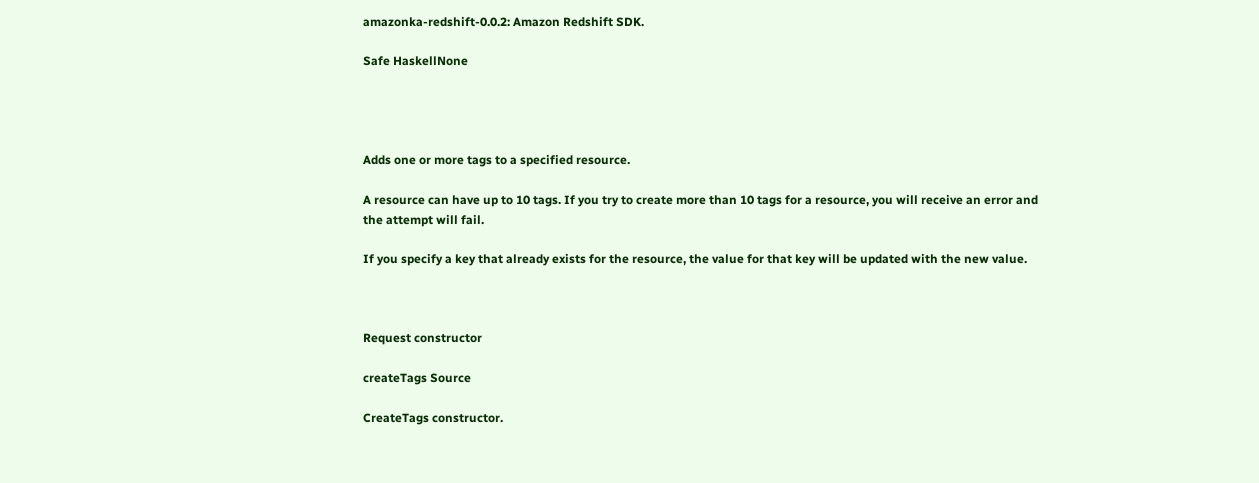amazonka-redshift-0.0.2: Amazon Redshift SDK.

Safe HaskellNone




Adds one or more tags to a specified resource.

A resource can have up to 10 tags. If you try to create more than 10 tags for a resource, you will receive an error and the attempt will fail.

If you specify a key that already exists for the resource, the value for that key will be updated with the new value.



Request constructor

createTags Source

CreateTags constructor.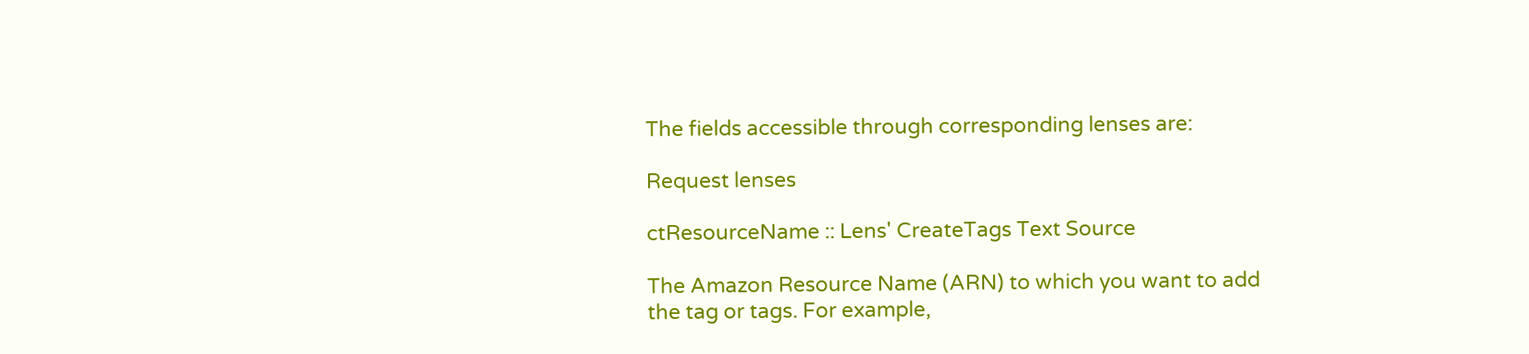The fields accessible through corresponding lenses are:

Request lenses

ctResourceName :: Lens' CreateTags Text Source

The Amazon Resource Name (ARN) to which you want to add the tag or tags. For example,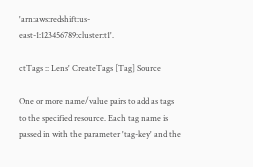'arn:aws:redshift:us-east-1:123456789:cluster:t1'.

ctTags :: Lens' CreateTags [Tag] Source

One or more name/value pairs to add as tags to the specified resource. Each tag name is passed in with the parameter 'tag-key' and the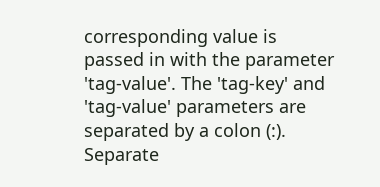corresponding value is passed in with the parameter 'tag-value'. The 'tag-key' and 'tag-value' parameters are separated by a colon (:). Separate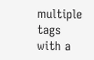multiple tags with a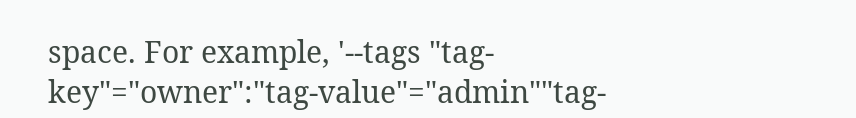space. For example, '--tags "tag-key"="owner":"tag-value"="admin""tag-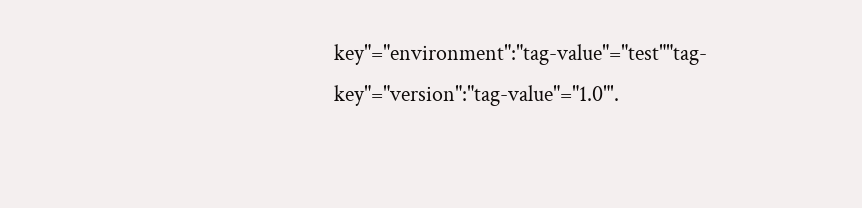key"="environment":"tag-value"="test""tag-key"="version":"tag-value"="1.0"'.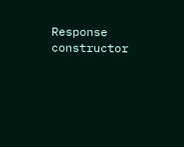Response constructor